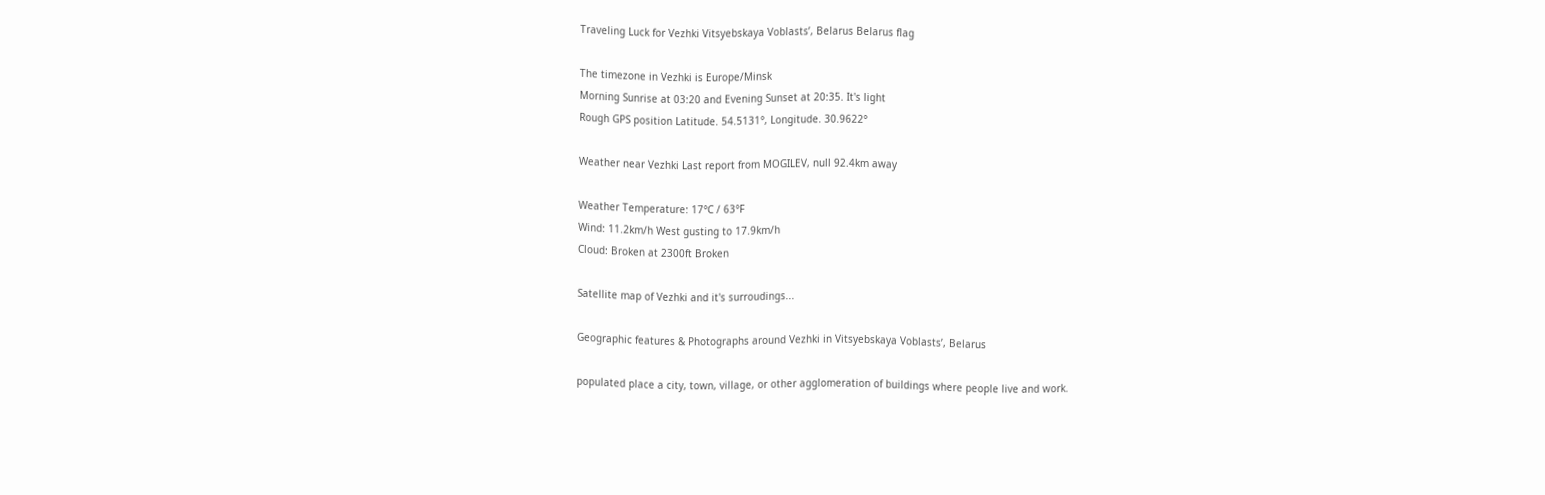Traveling Luck for Vezhki Vitsyebskaya Voblastsʼ, Belarus Belarus flag

The timezone in Vezhki is Europe/Minsk
Morning Sunrise at 03:20 and Evening Sunset at 20:35. It's light
Rough GPS position Latitude. 54.5131°, Longitude. 30.9622°

Weather near Vezhki Last report from MOGILEV, null 92.4km away

Weather Temperature: 17°C / 63°F
Wind: 11.2km/h West gusting to 17.9km/h
Cloud: Broken at 2300ft Broken

Satellite map of Vezhki and it's surroudings...

Geographic features & Photographs around Vezhki in Vitsyebskaya Voblastsʼ, Belarus

populated place a city, town, village, or other agglomeration of buildings where people live and work.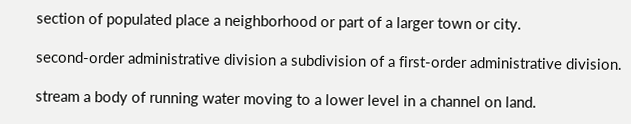section of populated place a neighborhood or part of a larger town or city.

second-order administrative division a subdivision of a first-order administrative division.

stream a body of running water moving to a lower level in a channel on land.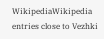WikipediaWikipedia entries close to Vezhki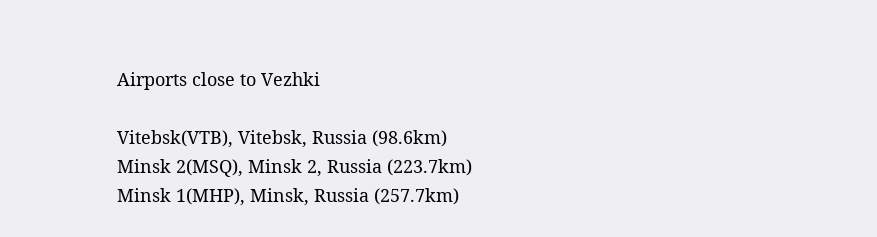Airports close to Vezhki

Vitebsk(VTB), Vitebsk, Russia (98.6km)
Minsk 2(MSQ), Minsk 2, Russia (223.7km)
Minsk 1(MHP), Minsk, Russia (257.7km)